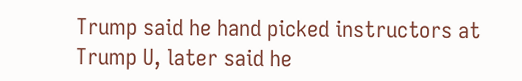Trump said he hand picked instructors at Trump U, later said he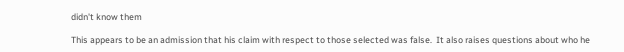didn't know them

This appears to be an admission that his claim with respect to those selected was false.  It also raises questions about who he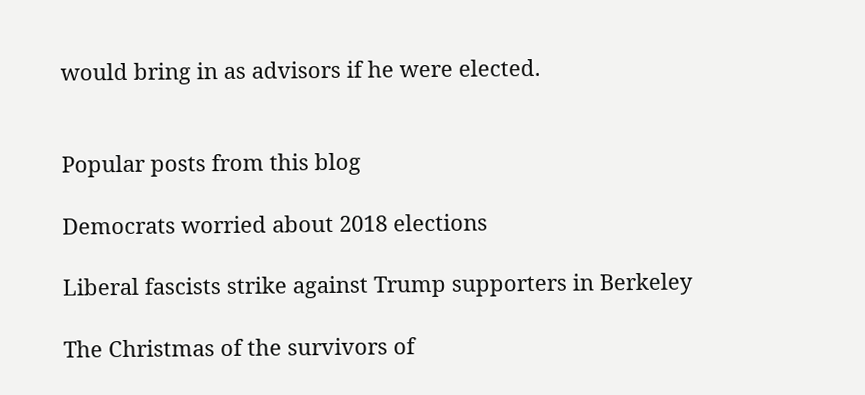would bring in as advisors if he were elected.


Popular posts from this blog

Democrats worried about 2018 elections

Liberal fascists strike against Trump supporters in Berkeley

The Christmas of the survivors of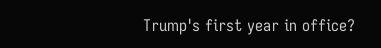Trump's first year in office?